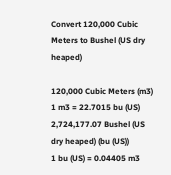Convert 120,000 Cubic Meters to Bushel (US dry heaped)

120,000 Cubic Meters (m3)
1 m3 = 22.7015 bu (US)
2,724,177.07 Bushel (US dry heaped) (bu (US))
1 bu (US) = 0.04405 m3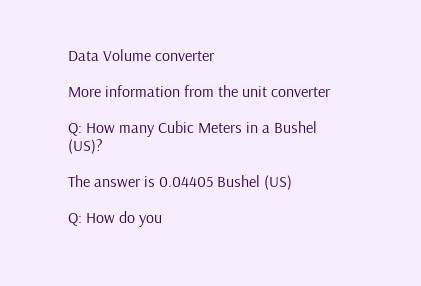Data Volume converter

More information from the unit converter

Q: How many Cubic Meters in a Bushel (US)?

The answer is 0.04405 Bushel (US)

Q: How do you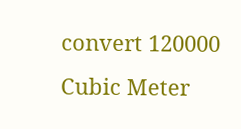convert 120000 Cubic Meter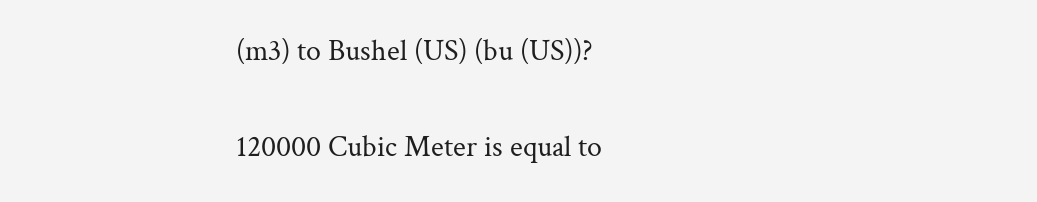(m3) to Bushel (US) (bu (US))?

120000 Cubic Meter is equal to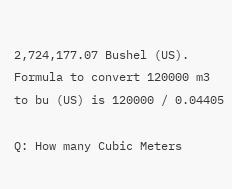2,724,177.07 Bushel (US). Formula to convert 120000 m3 to bu (US) is 120000 / 0.04405

Q: How many Cubic Meters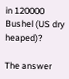in 120000 Bushel (US dry heaped)?

The answer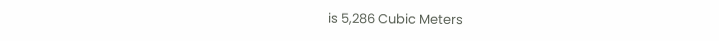is 5,286 Cubic Meters